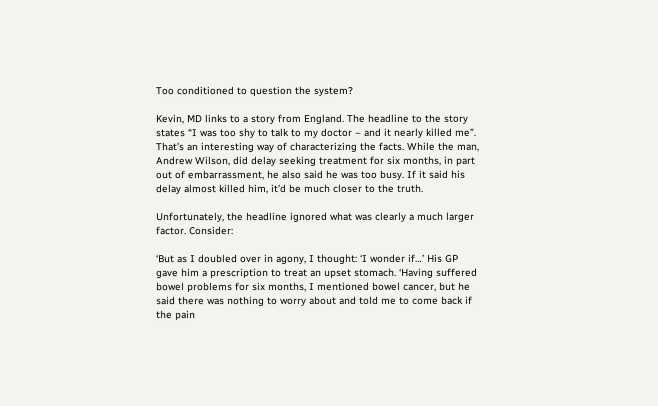Too conditioned to question the system?

Kevin, MD links to a story from England. The headline to the story states “I was too shy to talk to my doctor – and it nearly killed me”. That’s an interesting way of characterizing the facts. While the man, Andrew Wilson, did delay seeking treatment for six months, in part out of embarrassment, he also said he was too busy. If it said his delay almost killed him, it’d be much closer to the truth.

Unfortunately, the headline ignored what was clearly a much larger factor. Consider:

‘But as I doubled over in agony, I thought: ‘I wonder if…’ His GP gave him a prescription to treat an upset stomach. ‘Having suffered bowel problems for six months, I mentioned bowel cancer, but he said there was nothing to worry about and told me to come back if the pain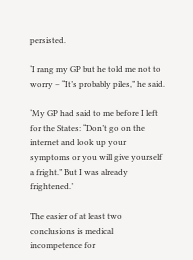persisted.

‘I rang my GP but he told me not to worry – “It’s probably piles,” he said.

‘My GP had said to me before I left for the States: “Don’t go on the internet and look up your symptoms or you will give yourself a fright.” But I was already frightened.’

The easier of at least two conclusions is medical incompetence for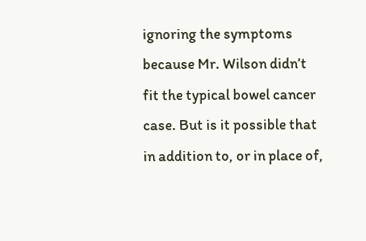ignoring the symptoms because Mr. Wilson didn’t fit the typical bowel cancer case. But is it possible that in addition to, or in place of,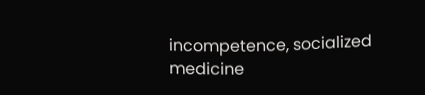incompetence, socialized medicine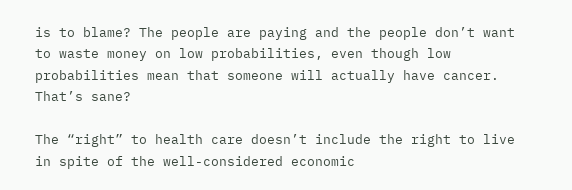is to blame? The people are paying and the people don’t want to waste money on low probabilities, even though low probabilities mean that someone will actually have cancer. That’s sane?

The “right” to health care doesn’t include the right to live in spite of the well-considered economic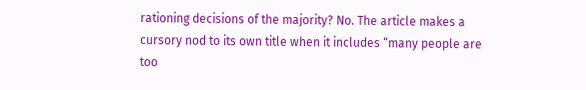rationing decisions of the majority? No. The article makes a cursory nod to its own title when it includes “many people are too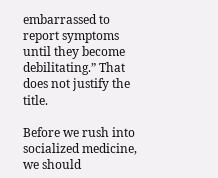embarrassed to report symptoms until they become debilitating.” That does not justify the title.

Before we rush into socialized medicine, we should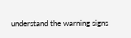understand the warning signs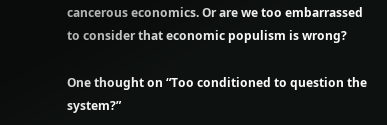cancerous economics. Or are we too embarrassed to consider that economic populism is wrong?

One thought on “Too conditioned to question the system?”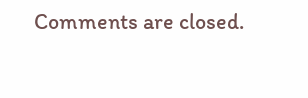Comments are closed.